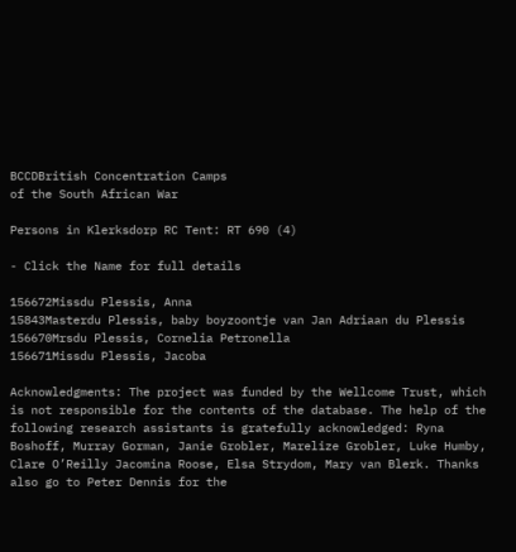BCCDBritish Concentration Camps
of the South African War

Persons in Klerksdorp RC Tent: RT 690 (4)

- Click the Name for full details

156672Missdu Plessis, Anna
15843Masterdu Plessis, baby boyzoontje van Jan Adriaan du Plessis
156670Mrsdu Plessis, Cornelia Petronella
156671Missdu Plessis, Jacoba

Acknowledgments: The project was funded by the Wellcome Trust, which is not responsible for the contents of the database. The help of the following research assistants is gratefully acknowledged: Ryna Boshoff, Murray Gorman, Janie Grobler, Marelize Grobler, Luke Humby, Clare O’Reilly Jacomina Roose, Elsa Strydom, Mary van Blerk. Thanks also go to Peter Dennis for the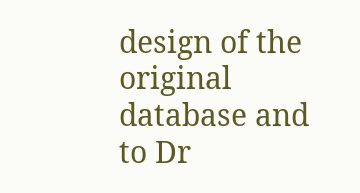design of the original database and to Dr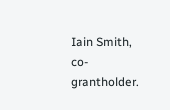Iain Smith, co-grantholder.